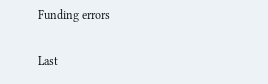Funding errors

Last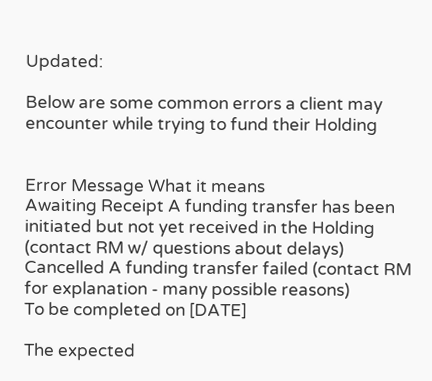Updated:

Below are some common errors a client may encounter while trying to fund their Holding


Error Message What it means
Awaiting Receipt A funding transfer has been initiated but not yet received in the Holding (contact RM w/ questions about delays)
Cancelled A funding transfer failed (contact RM for explanation - many possible reasons)
To be completed on [DATE]

The expected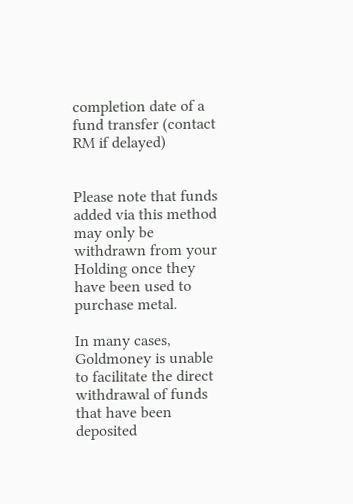completion date of a fund transfer (contact RM if delayed)


Please note that funds added via this method may only be withdrawn from your Holding once they have been used to purchase metal.

In many cases, Goldmoney is unable to facilitate the direct withdrawal of funds that have been deposited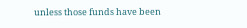unless those funds have been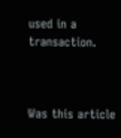used in a transaction.



Was this article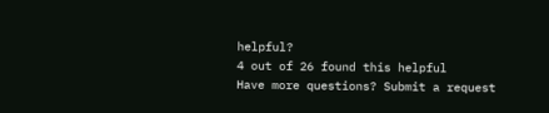helpful?
4 out of 26 found this helpful
Have more questions? Submit a request